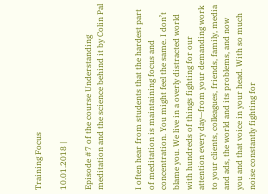Training Focus

10.01.2018 |

Episode #7 of the course Understanding meditation and the science behind it by Colin Pal


I often hear from students that the hardest part of meditation is maintaining focus and concentration. You might feel the same. I don’t blame you. We live in a overly distracted world with hundreds of things fighting for our attention every day—from your demanding work to your clients, colleagues, friends, family, media and ads, the world and its problems, and now you and that voice in your head. With so much noise constantly fighting for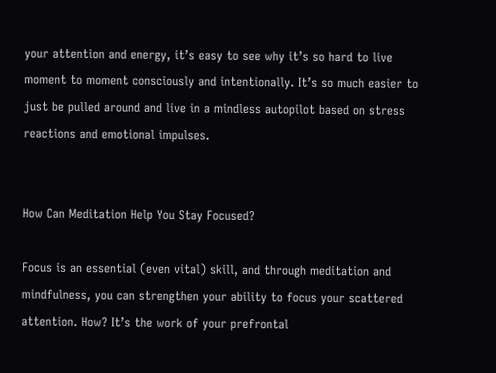your attention and energy, it’s easy to see why it’s so hard to live moment to moment consciously and intentionally. It’s so much easier to just be pulled around and live in a mindless autopilot based on stress reactions and emotional impulses.


How Can Meditation Help You Stay Focused?

Focus is an essential (even vital) skill, and through meditation and mindfulness, you can strengthen your ability to focus your scattered attention. How? It’s the work of your prefrontal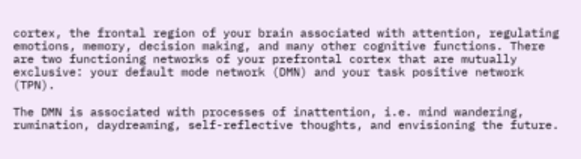cortex, the frontal region of your brain associated with attention, regulating emotions, memory, decision making, and many other cognitive functions. There are two functioning networks of your prefrontal cortex that are mutually exclusive: your default mode network (DMN) and your task positive network (TPN).

The DMN is associated with processes of inattention, i.e. mind wandering, rumination, daydreaming, self-reflective thoughts, and envisioning the future.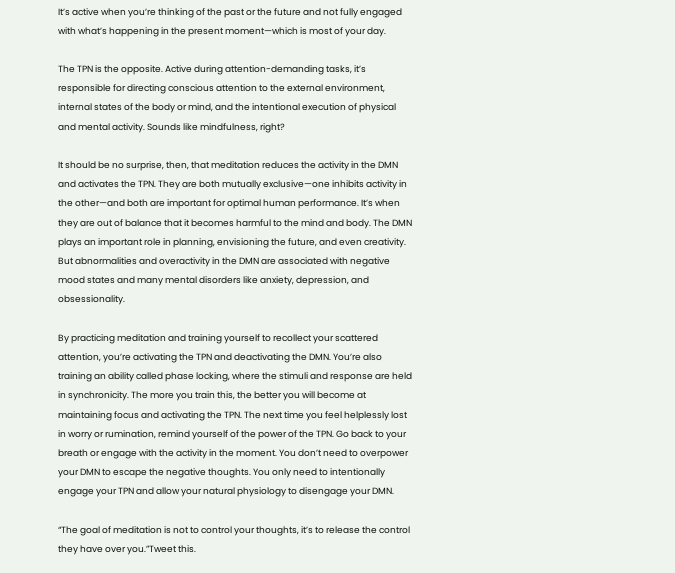It’s active when you’re thinking of the past or the future and not fully engaged with what’s happening in the present moment—which is most of your day.

The TPN is the opposite. Active during attention-demanding tasks, it’s responsible for directing conscious attention to the external environment, internal states of the body or mind, and the intentional execution of physical and mental activity. Sounds like mindfulness, right?

It should be no surprise, then, that meditation reduces the activity in the DMN and activates the TPN. They are both mutually exclusive—one inhibits activity in the other—and both are important for optimal human performance. It’s when they are out of balance that it becomes harmful to the mind and body. The DMN plays an important role in planning, envisioning the future, and even creativity. But abnormalities and overactivity in the DMN are associated with negative mood states and many mental disorders like anxiety, depression, and obsessionality.

By practicing meditation and training yourself to recollect your scattered attention, you’re activating the TPN and deactivating the DMN. You’re also training an ability called phase locking, where the stimuli and response are held in synchronicity. The more you train this, the better you will become at maintaining focus and activating the TPN. The next time you feel helplessly lost in worry or rumination, remind yourself of the power of the TPN. Go back to your breath or engage with the activity in the moment. You don’t need to overpower your DMN to escape the negative thoughts. You only need to intentionally engage your TPN and allow your natural physiology to disengage your DMN.

“The goal of meditation is not to control your thoughts, it’s to release the control they have over you.”Tweet this.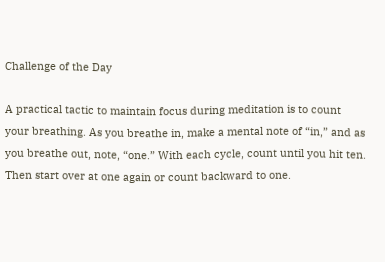Challenge of the Day

A practical tactic to maintain focus during meditation is to count your breathing. As you breathe in, make a mental note of “in,” and as you breathe out, note, “one.” With each cycle, count until you hit ten. Then start over at one again or count backward to one.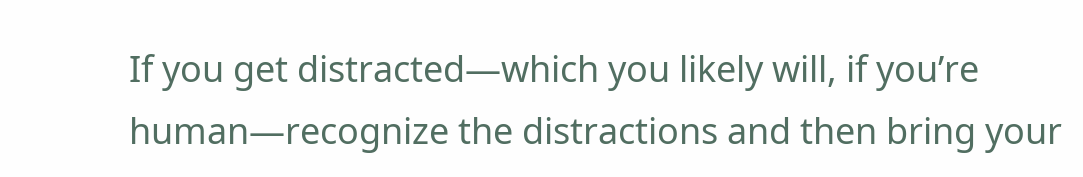If you get distracted—which you likely will, if you’re human—recognize the distractions and then bring your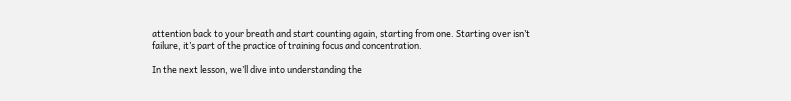attention back to your breath and start counting again, starting from one. Starting over isn’t failure, it’s part of the practice of training focus and concentration.

In the next lesson, we’ll dive into understanding the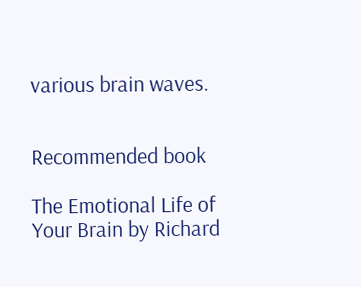various brain waves.


Recommended book

The Emotional Life of Your Brain by Richard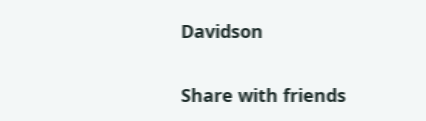Davidson


Share with friends